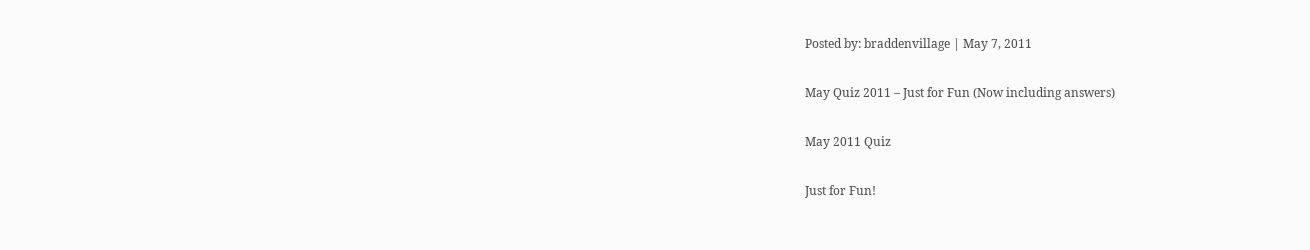Posted by: braddenvillage | May 7, 2011

May Quiz 2011 – Just for Fun (Now including answers)

May 2011 Quiz

Just for Fun!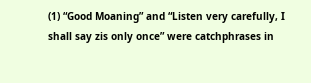(1) “Good Moaning” and “Listen very carefully, I shall say zis only once” were catchphrases in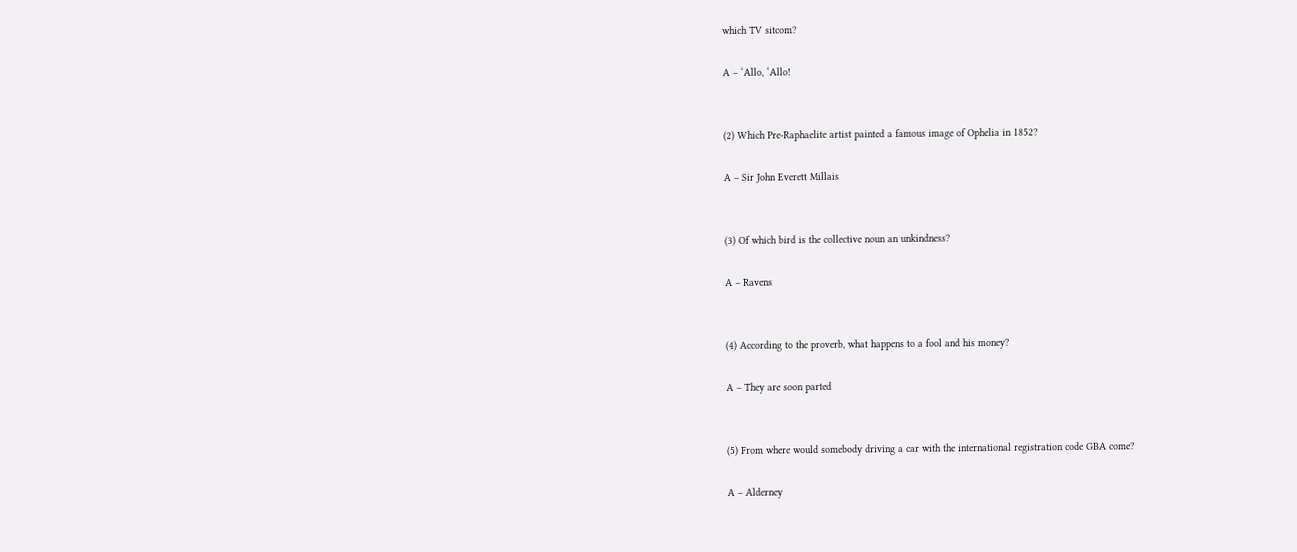which TV sitcom?

A – ‘Allo, ‘Allo!


(2) Which Pre-Raphaelite artist painted a famous image of Ophelia in 1852?

A – Sir John Everett Millais


(3) Of which bird is the collective noun an unkindness?

A – Ravens


(4) According to the proverb, what happens to a fool and his money?

A – They are soon parted


(5) From where would somebody driving a car with the international registration code GBA come?

A – Alderney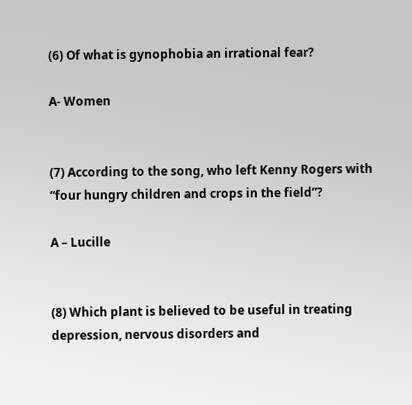(6) Of what is gynophobia an irrational fear?

A- Women


(7) According to the song, who left Kenny Rogers with “four hungry children and crops in the field”?

A – Lucille


(8) Which plant is believed to be useful in treating depression, nervous disorders and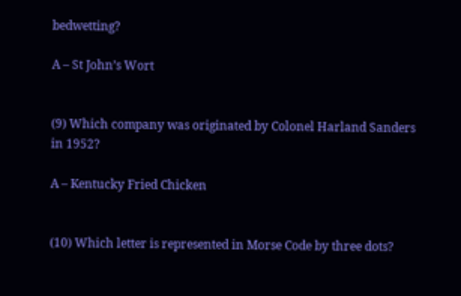bedwetting?

A – St John’s Wort


(9) Which company was originated by Colonel Harland Sanders in 1952?

A – Kentucky Fried Chicken


(10) Which letter is represented in Morse Code by three dots?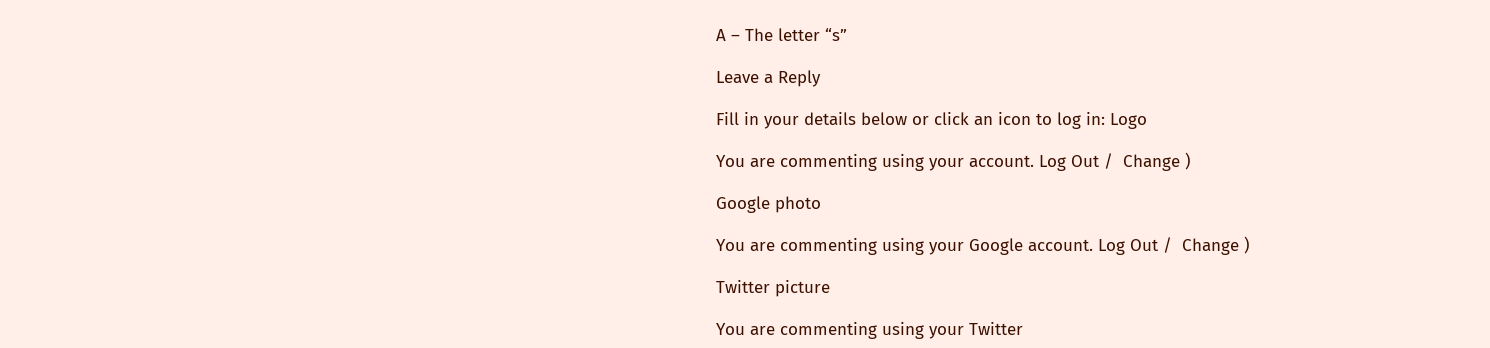A – The letter “s”

Leave a Reply

Fill in your details below or click an icon to log in: Logo

You are commenting using your account. Log Out /  Change )

Google photo

You are commenting using your Google account. Log Out /  Change )

Twitter picture

You are commenting using your Twitter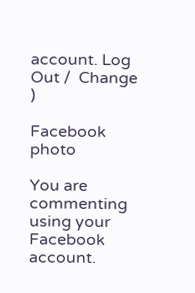account. Log Out /  Change )

Facebook photo

You are commenting using your Facebook account.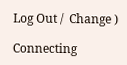Log Out /  Change )

Connecting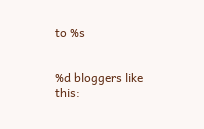to %s


%d bloggers like this: